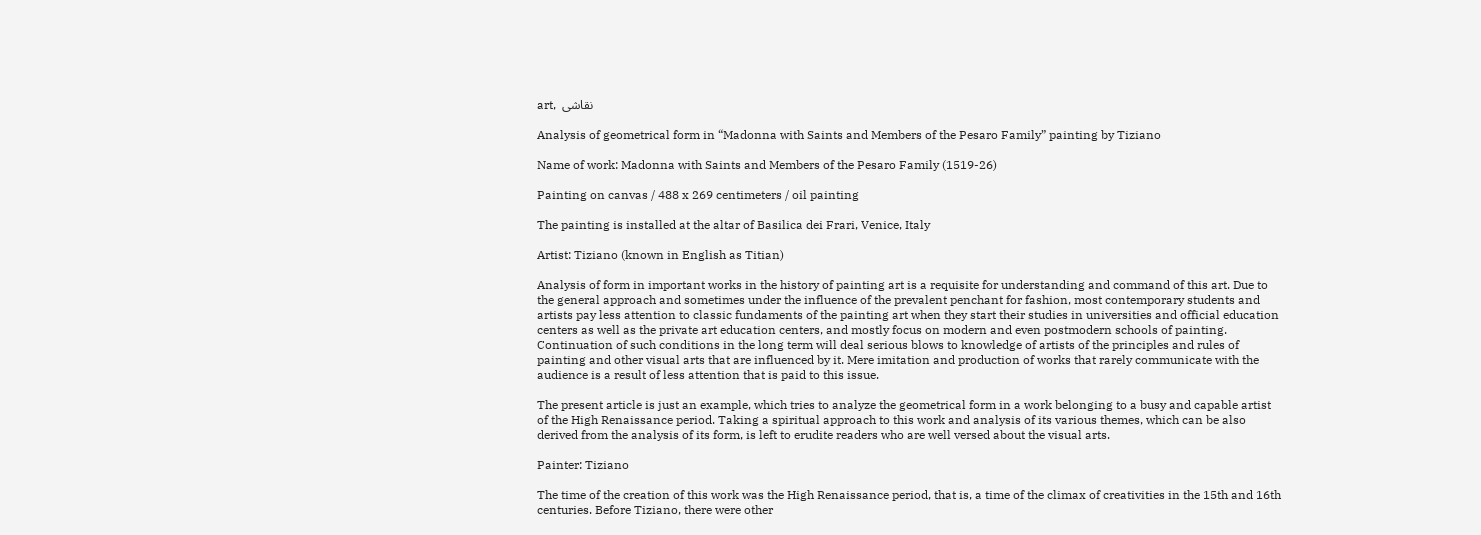art,  نقاشی

Analysis of geometrical form in “Madonna with Saints and Members of the Pesaro Family” painting by Tiziano

Name of work: Madonna with Saints and Members of the Pesaro Family (1519-26)

Painting on canvas / 488 x 269 centimeters / oil painting

The painting is installed at the altar of Basilica dei Frari, Venice, Italy

Artist: Tiziano (known in English as Titian)

Analysis of form in important works in the history of painting art is a requisite for understanding and command of this art. Due to the general approach and sometimes under the influence of the prevalent penchant for fashion, most contemporary students and artists pay less attention to classic fundaments of the painting art when they start their studies in universities and official education centers as well as the private art education centers, and mostly focus on modern and even postmodern schools of painting. Continuation of such conditions in the long term will deal serious blows to knowledge of artists of the principles and rules of painting and other visual arts that are influenced by it. Mere imitation and production of works that rarely communicate with the audience is a result of less attention that is paid to this issue.

The present article is just an example, which tries to analyze the geometrical form in a work belonging to a busy and capable artist of the High Renaissance period. Taking a spiritual approach to this work and analysis of its various themes, which can be also derived from the analysis of its form, is left to erudite readers who are well versed about the visual arts.

Painter: Tiziano

The time of the creation of this work was the High Renaissance period, that is, a time of the climax of creativities in the 15th and 16th centuries. Before Tiziano, there were other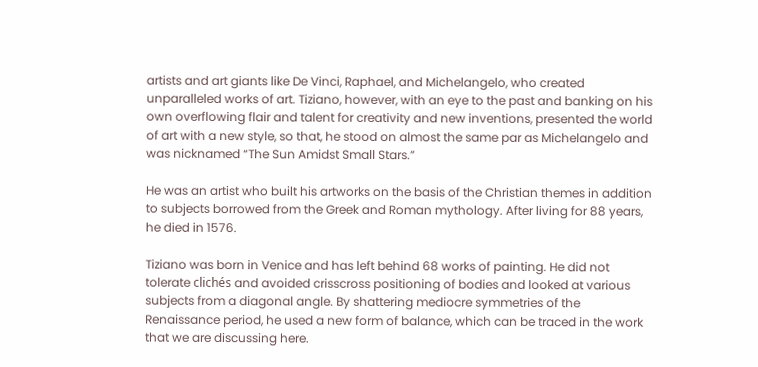artists and art giants like De Vinci, Raphael, and Michelangelo, who created unparalleled works of art. Tiziano, however, with an eye to the past and banking on his own overflowing flair and talent for creativity and new inventions, presented the world of art with a new style, so that, he stood on almost the same par as Michelangelo and was nicknamed “The Sun Amidst Small Stars.”

He was an artist who built his artworks on the basis of the Christian themes in addition to subjects borrowed from the Greek and Roman mythology. After living for 88 years, he died in 1576.

Tiziano was born in Venice and has left behind 68 works of painting. He did not tolerate clichés and avoided crisscross positioning of bodies and looked at various subjects from a diagonal angle. By shattering mediocre symmetries of the Renaissance period, he used a new form of balance, which can be traced in the work that we are discussing here.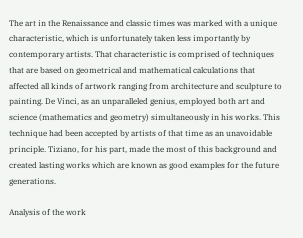The art in the Renaissance and classic times was marked with a unique characteristic, which is unfortunately taken less importantly by contemporary artists. That characteristic is comprised of techniques that are based on geometrical and mathematical calculations that affected all kinds of artwork ranging from architecture and sculpture to painting. De Vinci, as an unparalleled genius, employed both art and science (mathematics and geometry) simultaneously in his works. This technique had been accepted by artists of that time as an unavoidable principle. Tiziano, for his part, made the most of this background and created lasting works which are known as good examples for the future generations.

Analysis of the work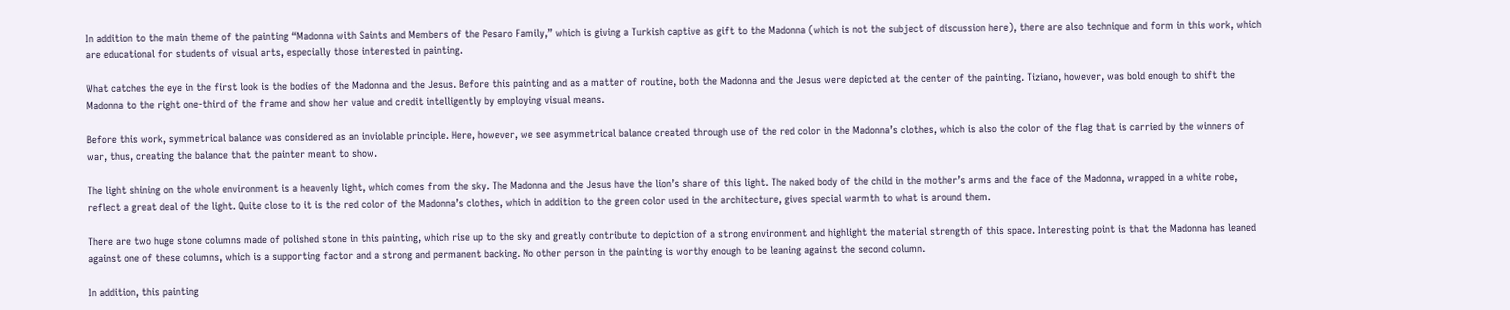In addition to the main theme of the painting “Madonna with Saints and Members of the Pesaro Family,” which is giving a Turkish captive as gift to the Madonna (which is not the subject of discussion here), there are also technique and form in this work, which are educational for students of visual arts, especially those interested in painting.

What catches the eye in the first look is the bodies of the Madonna and the Jesus. Before this painting and as a matter of routine, both the Madonna and the Jesus were depicted at the center of the painting. Tiziano, however, was bold enough to shift the Madonna to the right one-third of the frame and show her value and credit intelligently by employing visual means.

Before this work, symmetrical balance was considered as an inviolable principle. Here, however, we see asymmetrical balance created through use of the red color in the Madonna’s clothes, which is also the color of the flag that is carried by the winners of war, thus, creating the balance that the painter meant to show.

The light shining on the whole environment is a heavenly light, which comes from the sky. The Madonna and the Jesus have the lion’s share of this light. The naked body of the child in the mother’s arms and the face of the Madonna, wrapped in a white robe, reflect a great deal of the light. Quite close to it is the red color of the Madonna’s clothes, which in addition to the green color used in the architecture, gives special warmth to what is around them.

There are two huge stone columns made of polished stone in this painting, which rise up to the sky and greatly contribute to depiction of a strong environment and highlight the material strength of this space. Interesting point is that the Madonna has leaned against one of these columns, which is a supporting factor and a strong and permanent backing. No other person in the painting is worthy enough to be leaning against the second column.

In addition, this painting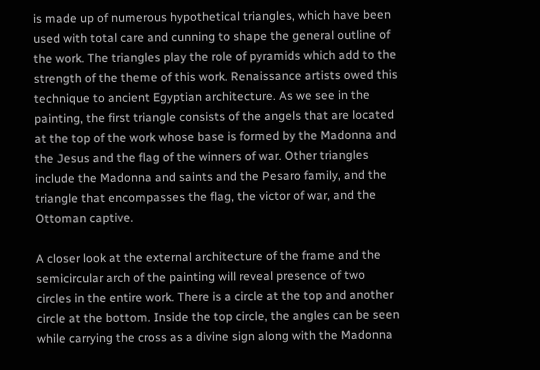is made up of numerous hypothetical triangles, which have been used with total care and cunning to shape the general outline of the work. The triangles play the role of pyramids which add to the strength of the theme of this work. Renaissance artists owed this technique to ancient Egyptian architecture. As we see in the painting, the first triangle consists of the angels that are located at the top of the work whose base is formed by the Madonna and the Jesus and the flag of the winners of war. Other triangles include the Madonna and saints and the Pesaro family, and the triangle that encompasses the flag, the victor of war, and the Ottoman captive.

A closer look at the external architecture of the frame and the semicircular arch of the painting will reveal presence of two circles in the entire work. There is a circle at the top and another circle at the bottom. Inside the top circle, the angles can be seen while carrying the cross as a divine sign along with the Madonna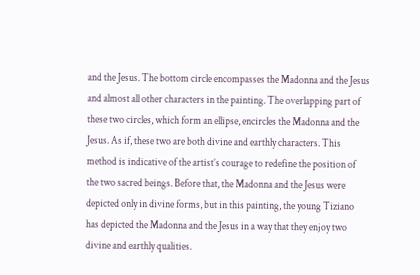and the Jesus. The bottom circle encompasses the Madonna and the Jesus and almost all other characters in the painting. The overlapping part of these two circles, which form an ellipse, encircles the Madonna and the Jesus. As if, these two are both divine and earthly characters. This method is indicative of the artist’s courage to redefine the position of the two sacred beings. Before that, the Madonna and the Jesus were depicted only in divine forms, but in this painting, the young Tiziano has depicted the Madonna and the Jesus in a way that they enjoy two divine and earthly qualities.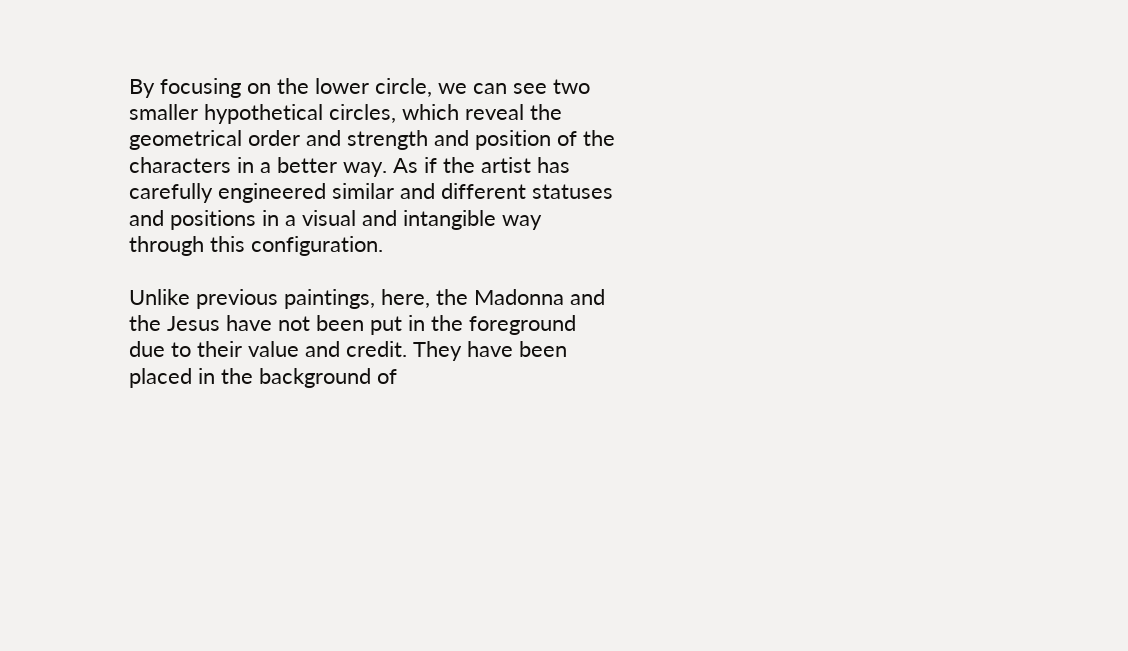By focusing on the lower circle, we can see two smaller hypothetical circles, which reveal the geometrical order and strength and position of the characters in a better way. As if the artist has carefully engineered similar and different statuses and positions in a visual and intangible way through this configuration.

Unlike previous paintings, here, the Madonna and the Jesus have not been put in the foreground due to their value and credit. They have been placed in the background of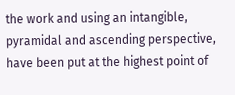the work and using an intangible, pyramidal and ascending perspective, have been put at the highest point of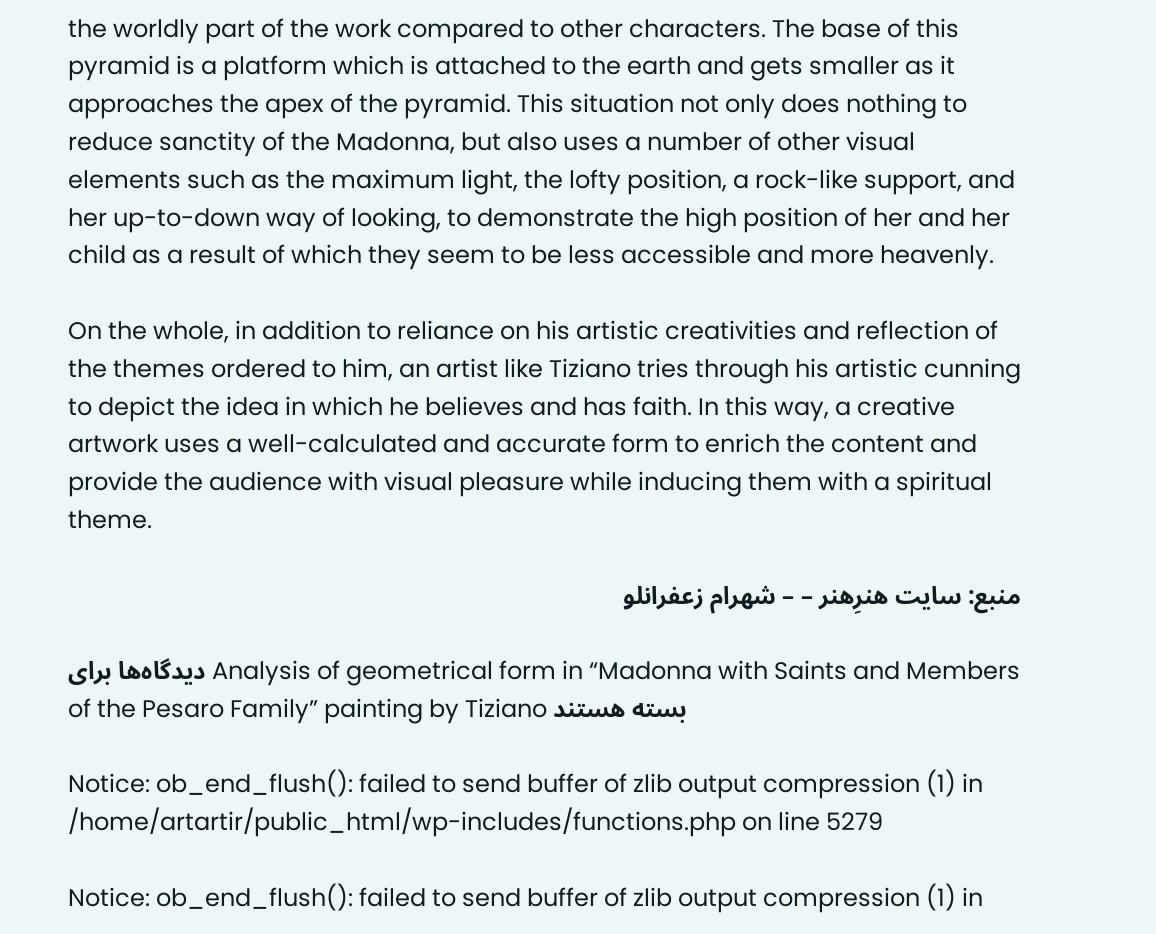the worldly part of the work compared to other characters. The base of this pyramid is a platform which is attached to the earth and gets smaller as it approaches the apex of the pyramid. This situation not only does nothing to reduce sanctity of the Madonna, but also uses a number of other visual elements such as the maximum light, the lofty position, a rock-like support, and her up-to-down way of looking, to demonstrate the high position of her and her child as a result of which they seem to be less accessible and more heavenly.

On the whole, in addition to reliance on his artistic creativities and reflection of the themes ordered to him, an artist like Tiziano tries through his artistic cunning to depict the idea in which he believes and has faith. In this way, a creative artwork uses a well-calculated and accurate form to enrich the content and provide the audience with visual pleasure while inducing them with a spiritual theme.

منبع: سایت هنرِهنر – – شهرام زعفرانلو

دیدگاه‌ها برای Analysis of geometrical form in “Madonna with Saints and Members of the Pesaro Family” painting by Tiziano بسته هستند

Notice: ob_end_flush(): failed to send buffer of zlib output compression (1) in /home/artartir/public_html/wp-includes/functions.php on line 5279

Notice: ob_end_flush(): failed to send buffer of zlib output compression (1) in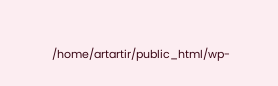/home/artartir/public_html/wp-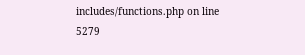includes/functions.php on line 5279